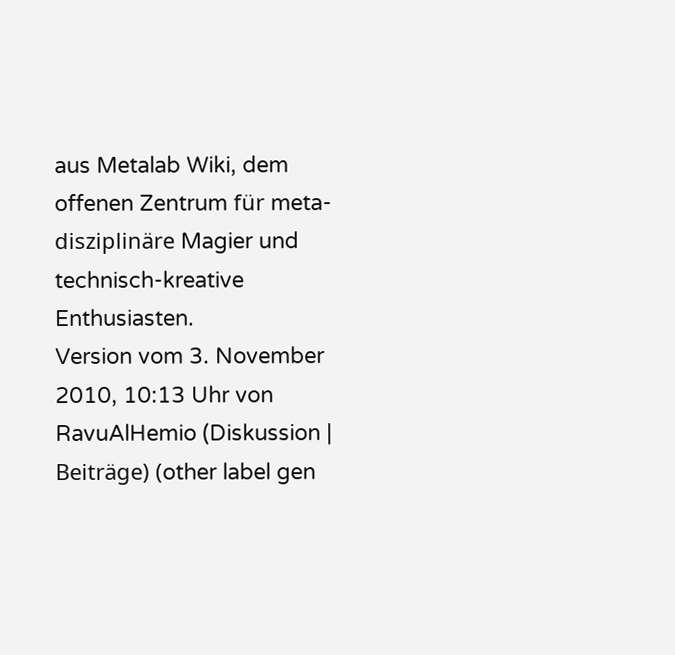aus Metalab Wiki, dem offenen Zentrum für meta-disziplinäre Magier und technisch-kreative Enthusiasten.
Version vom 3. November 2010, 10:13 Uhr von RavuAlHemio (Diskussion | Beiträge) (other label gen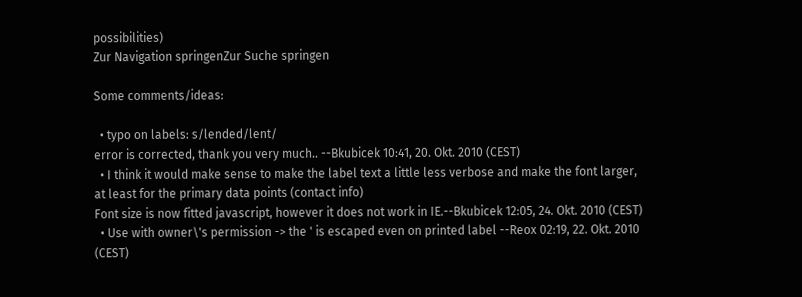possibilities)
Zur Navigation springenZur Suche springen

Some comments/ideas:

  • typo on labels: s/lended/lent/
error is corrected, thank you very much.. --Bkubicek 10:41, 20. Okt. 2010 (CEST)
  • I think it would make sense to make the label text a little less verbose and make the font larger, at least for the primary data points (contact info)
Font size is now fitted javascript, however it does not work in IE.--Bkubicek 12:05, 24. Okt. 2010 (CEST)
  • Use with owner\'s permission -> the ' is escaped even on printed label --Reox 02:19, 22. Okt. 2010 (CEST)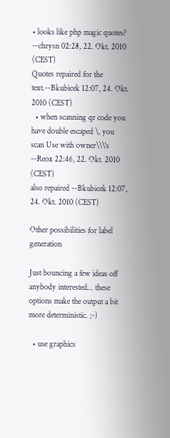• looks like php magic quotes? --chrysn 02:28, 22. Okt. 2010 (CEST)
Quotes repaired for the text.--Bkubicek 12:07, 24. Okt. 2010 (CEST)
  • when scanning qr code you have double escaped \, you scan Use with owner\\\'s --Reox 22:46, 22. Okt. 2010 (CEST)
also repaired --Bkubicek 12:07, 24. Okt. 2010 (CEST)

Other possibilities for label generation

Just bouncing a few ideas off anybody interested... these options make the output a bit more deterministic. ;-)

  • use graphics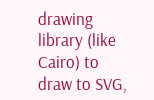drawing library (like Cairo) to draw to SVG,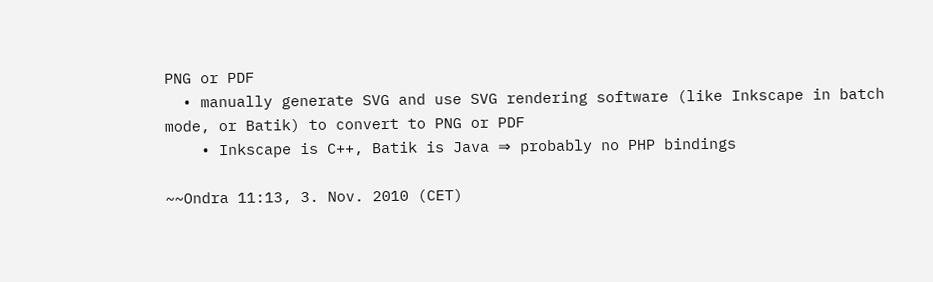PNG or PDF
  • manually generate SVG and use SVG rendering software (like Inkscape in batch mode, or Batik) to convert to PNG or PDF
    • Inkscape is C++, Batik is Java ⇒ probably no PHP bindings

~~Ondra 11:13, 3. Nov. 2010 (CET)